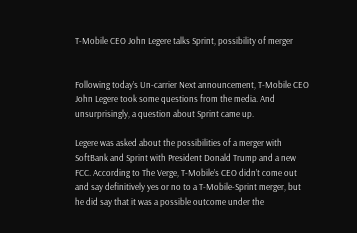T-Mobile CEO John Legere talks Sprint, possibility of merger


Following today’s Un-carrier Next announcement, T-Mobile CEO John Legere took some questions from the media. And unsurprisingly, a question about Sprint came up.

Legere was asked about the possibilities of a merger with SoftBank and Sprint with President Donald Trump and a new FCC. According to The Verge, T-Mobile’s CEO didn’t come out and say definitively yes or no to a T-Mobile-Sprint merger, but he did say that it was a possible outcome under the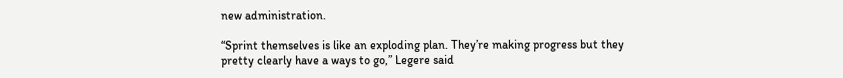new administration.

“Sprint themselves is like an exploding plan. They’re making progress but they pretty clearly have a ways to go,” Legere said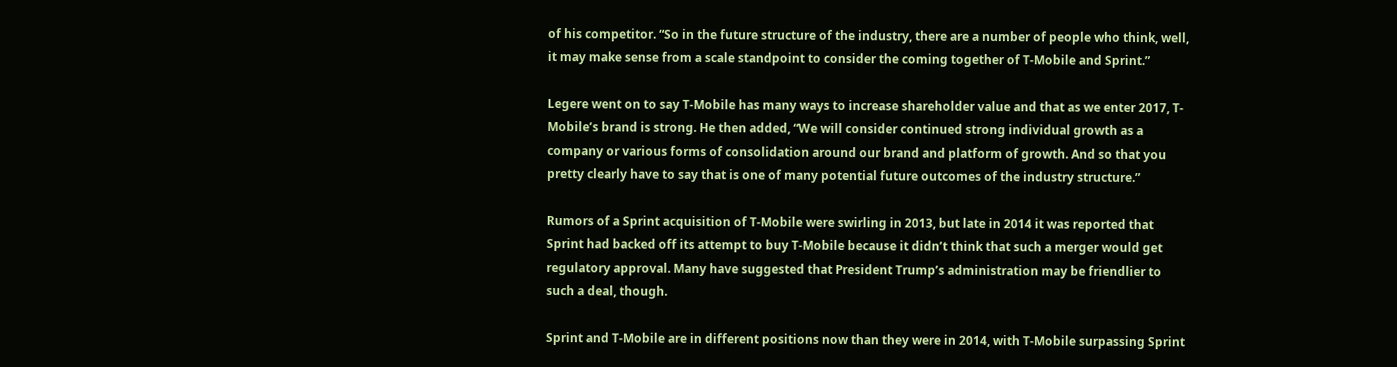of his competitor. “So in the future structure of the industry, there are a number of people who think, well, it may make sense from a scale standpoint to consider the coming together of T-Mobile and Sprint.”

Legere went on to say T-Mobile has many ways to increase shareholder value and that as we enter 2017, T-Mobile’s brand is strong. He then added, “We will consider continued strong individual growth as a company or various forms of consolidation around our brand and platform of growth. And so that you pretty clearly have to say that is one of many potential future outcomes of the industry structure.”

Rumors of a Sprint acquisition of T-Mobile were swirling in 2013, but late in 2014 it was reported that Sprint had backed off its attempt to buy T-Mobile because it didn’t think that such a merger would get regulatory approval. Many have suggested that President Trump’s administration may be friendlier to such a deal, though.

Sprint and T-Mobile are in different positions now than they were in 2014, with T-Mobile surpassing Sprint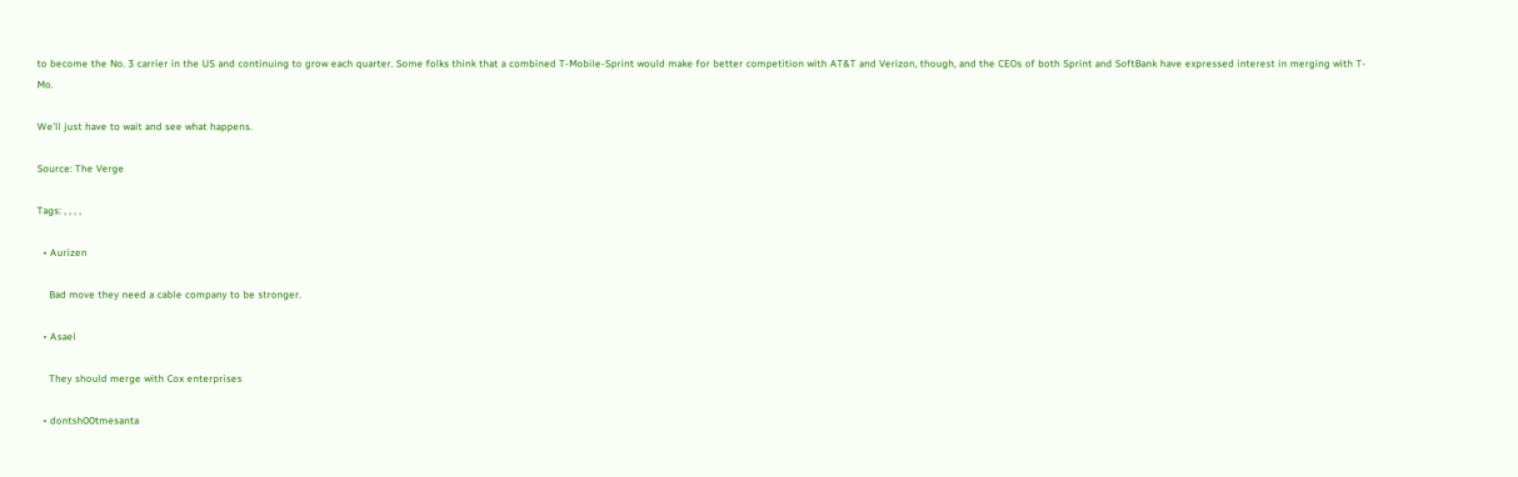to become the No. 3 carrier in the US and continuing to grow each quarter. Some folks think that a combined T-Mobile-Sprint would make for better competition with AT&T and Verizon, though, and the CEOs of both Sprint and SoftBank have expressed interest in merging with T-Mo.

We’ll just have to wait and see what happens.

Source: The Verge

Tags: , , , ,

  • Aurizen

    Bad move they need a cable company to be stronger.

  • Asael

    They should merge with Cox enterprises

  • dontsh00tmesanta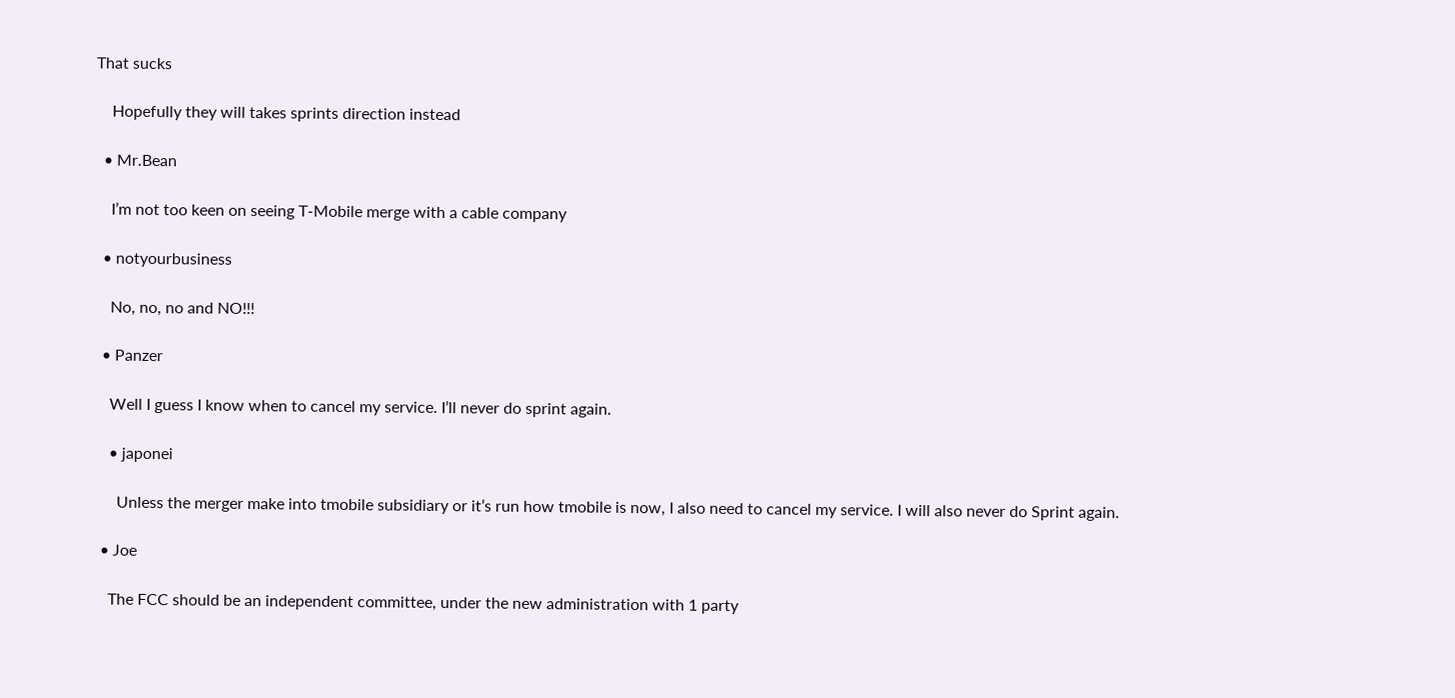That sucks

    Hopefully they will takes sprints direction instead

  • Mr.Bean

    I’m not too keen on seeing T-Mobile merge with a cable company

  • notyourbusiness

    No, no, no and NO!!!

  • Panzer

    Well I guess I know when to cancel my service. I’ll never do sprint again.

    • japonei

      Unless the merger make into tmobile subsidiary or it’s run how tmobile is now, I also need to cancel my service. I will also never do Sprint again.

  • Joe

    The FCC should be an independent committee, under the new administration with 1 party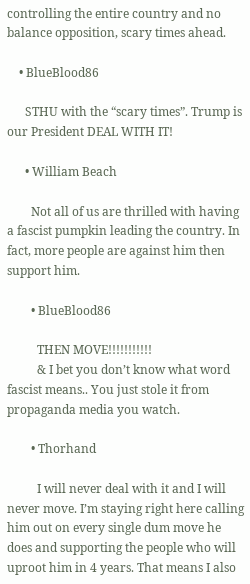controlling the entire country and no balance opposition, scary times ahead.

    • BlueBlood86

      STHU with the “scary times”. Trump is our President DEAL WITH IT!

      • William Beach

        Not all of us are thrilled with having a fascist pumpkin leading the country. In fact, more people are against him then support him.

        • BlueBlood86

          THEN MOVE!!!!!!!!!!!
          & I bet you don’t know what word fascist means.. You just stole it from propaganda media you watch.

        • Thorhand

          I will never deal with it and I will never move. I’m staying right here calling him out on every single dum move he does and supporting the people who will uproot him in 4 years. That means I also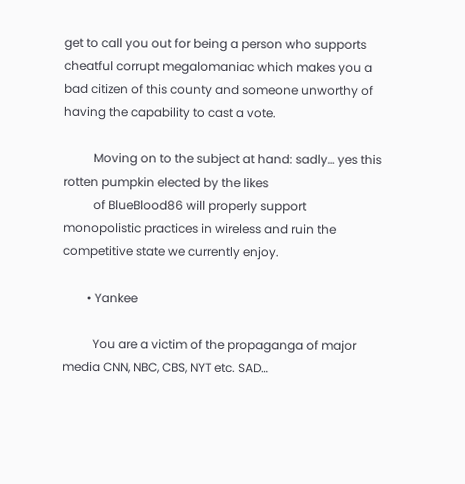get to call you out for being a person who supports cheatful corrupt megalomaniac which makes you a bad citizen of this county and someone unworthy of having the capability to cast a vote.

          Moving on to the subject at hand: sadly… yes this rotten pumpkin elected by the likes
          of BlueBlood86 will properly support monopolistic practices in wireless and ruin the competitive state we currently enjoy.

        • Yankee

          You are a victim of the propaganga of major media CNN, NBC, CBS, NYT etc. SAD…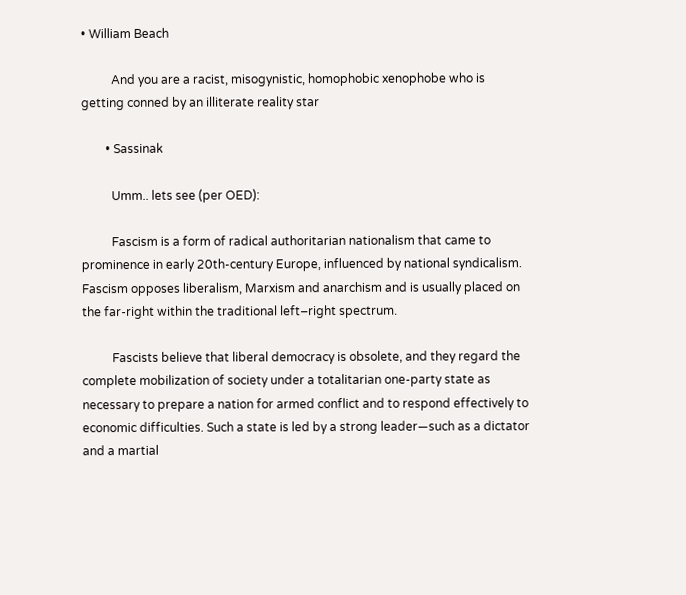• William Beach

          And you are a racist, misogynistic, homophobic xenophobe who is getting conned by an illiterate reality star

        • Sassinak

          Umm.. lets see (per OED):

          Fascism is a form of radical authoritarian nationalism that came to prominence in early 20th-century Europe, influenced by national syndicalism. Fascism opposes liberalism, Marxism and anarchism and is usually placed on the far-right within the traditional left–right spectrum.

          Fascists believe that liberal democracy is obsolete, and they regard the complete mobilization of society under a totalitarian one-party state as necessary to prepare a nation for armed conflict and to respond effectively to economic difficulties. Such a state is led by a strong leader—such as a dictator and a martial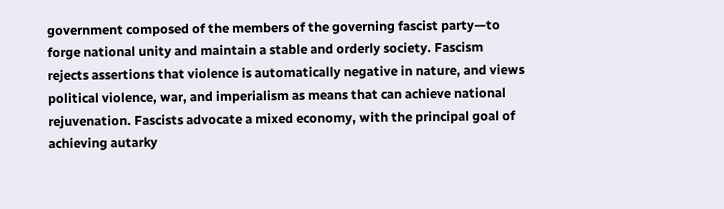government composed of the members of the governing fascist party—to forge national unity and maintain a stable and orderly society. Fascism rejects assertions that violence is automatically negative in nature, and views political violence, war, and imperialism as means that can achieve national rejuvenation. Fascists advocate a mixed economy, with the principal goal of achieving autarky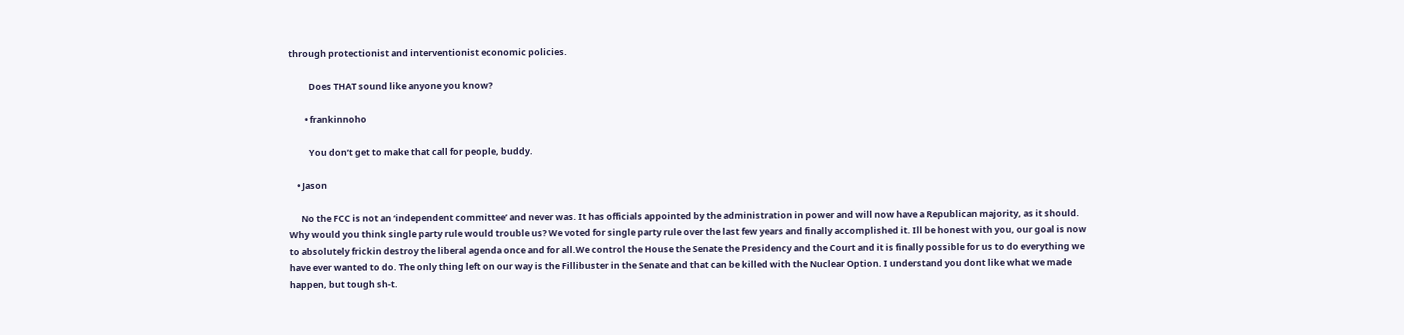through protectionist and interventionist economic policies.

          Does THAT sound like anyone you know?

        • frankinnoho

          You don’t get to make that call for people, buddy.

    • Jason

      No the FCC is not an ‘independent committee’ and never was. It has officials appointed by the administration in power and will now have a Republican majority, as it should. Why would you think single party rule would trouble us? We voted for single party rule over the last few years and finally accomplished it. Ill be honest with you, our goal is now to absolutely frickin destroy the liberal agenda once and for all.We control the House the Senate the Presidency and the Court and it is finally possible for us to do everything we have ever wanted to do. The only thing left on our way is the Fillibuster in the Senate and that can be killed with the Nuclear Option. I understand you dont like what we made happen, but tough sh-t.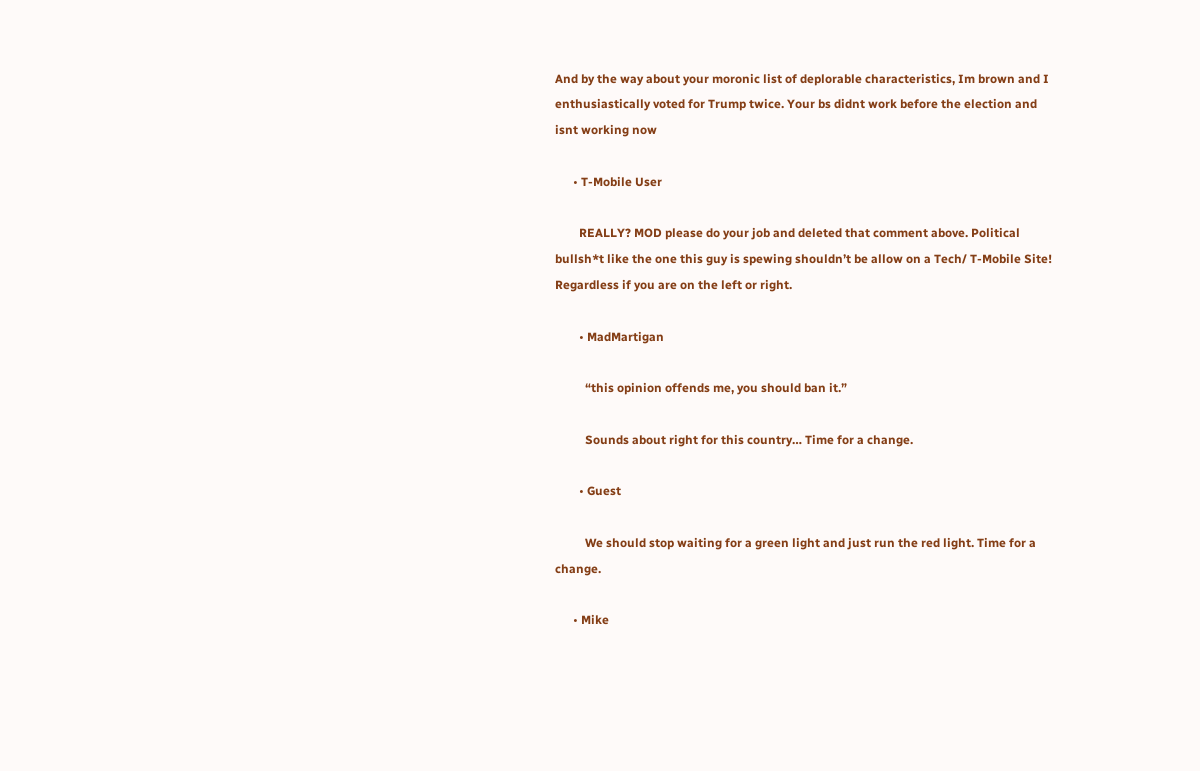And by the way about your moronic list of deplorable characteristics, Im brown and I enthusiastically voted for Trump twice. Your bs didnt work before the election and isnt working now

      • T-Mobile User

        REALLY? MOD please do your job and deleted that comment above. Political bullsh*t like the one this guy is spewing shouldn’t be allow on a Tech/ T-Mobile Site! Regardless if you are on the left or right.

        • MadMartigan

          “this opinion offends me, you should ban it.”

          Sounds about right for this country… Time for a change.

        • Guest

          We should stop waiting for a green light and just run the red light. Time for a change.

      • Mike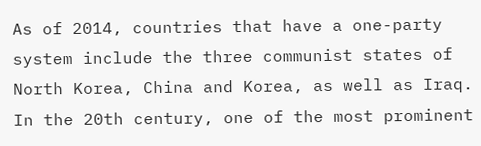As of 2014, countries that have a one-party system include the three communist states of North Korea, China and Korea, as well as Iraq. In the 20th century, one of the most prominent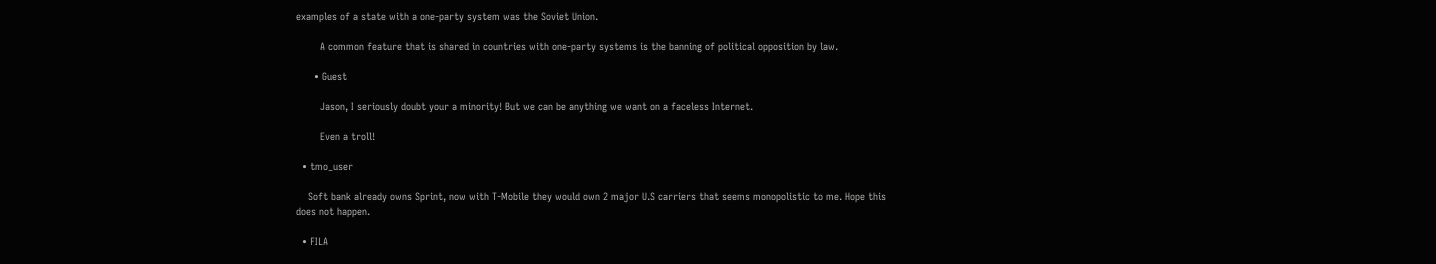examples of a state with a one-party system was the Soviet Union.

        A common feature that is shared in countries with one-party systems is the banning of political opposition by law.

      • Guest

        Jason, I seriously doubt your a minority! But we can be anything we want on a faceless Internet.

        Even a troll!

  • tmo_user

    Soft bank already owns Sprint, now with T-Mobile they would own 2 major U.S carriers that seems monopolistic to me. Hope this does not happen.

  • FILA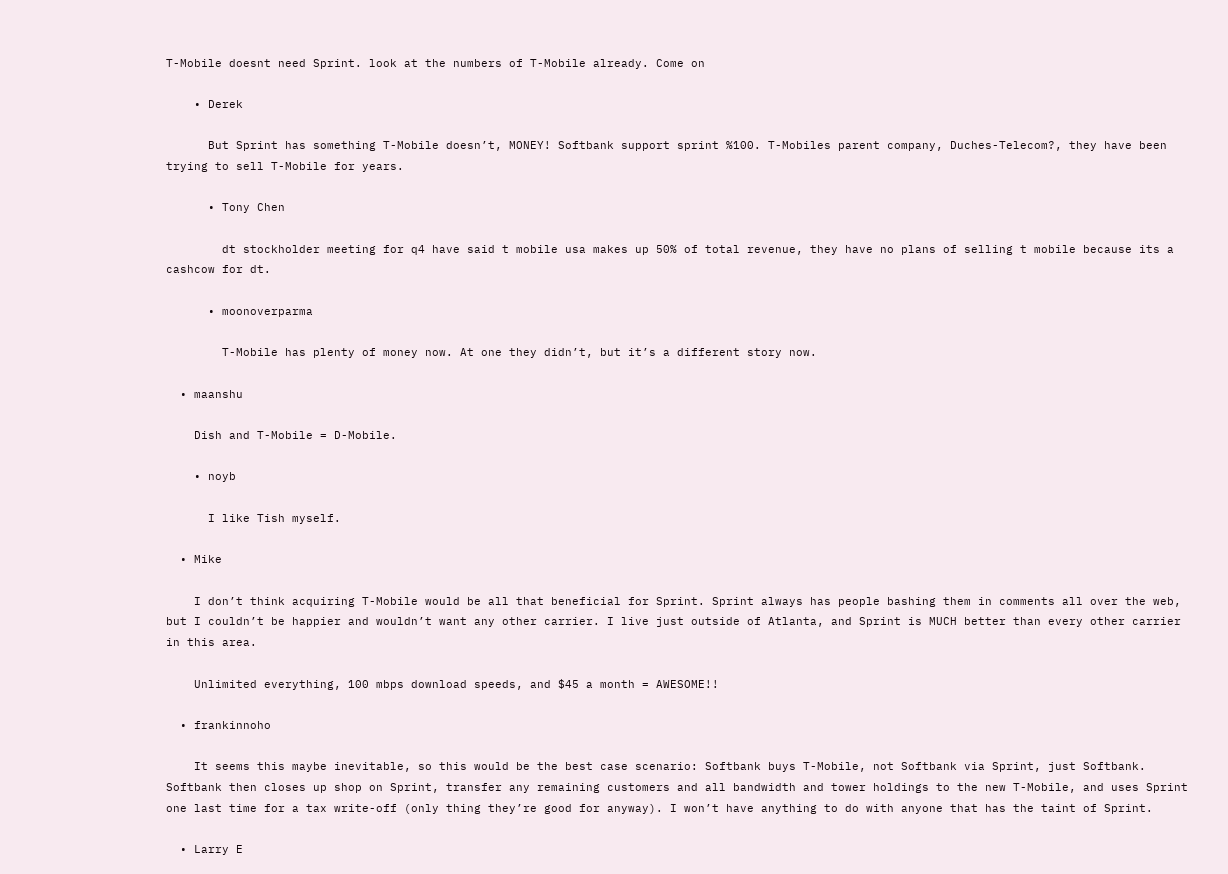T-Mobile doesnt need Sprint. look at the numbers of T-Mobile already. Come on

    • Derek

      But Sprint has something T-Mobile doesn’t, MONEY! Softbank support sprint %100. T-Mobiles parent company, Duches-Telecom?, they have been trying to sell T-Mobile for years.

      • Tony Chen

        dt stockholder meeting for q4 have said t mobile usa makes up 50% of total revenue, they have no plans of selling t mobile because its a cashcow for dt.

      • moonoverparma

        T-Mobile has plenty of money now. At one they didn’t, but it’s a different story now.

  • maanshu

    Dish and T-Mobile = D-Mobile.

    • noyb

      I like Tish myself.

  • Mike

    I don’t think acquiring T-Mobile would be all that beneficial for Sprint. Sprint always has people bashing them in comments all over the web, but I couldn’t be happier and wouldn’t want any other carrier. I live just outside of Atlanta, and Sprint is MUCH better than every other carrier in this area.

    Unlimited everything, 100 mbps download speeds, and $45 a month = AWESOME!!

  • frankinnoho

    It seems this maybe inevitable, so this would be the best case scenario: Softbank buys T-Mobile, not Softbank via Sprint, just Softbank. Softbank then closes up shop on Sprint, transfer any remaining customers and all bandwidth and tower holdings to the new T-Mobile, and uses Sprint one last time for a tax write-off (only thing they’re good for anyway). I won’t have anything to do with anyone that has the taint of Sprint.

  • Larry E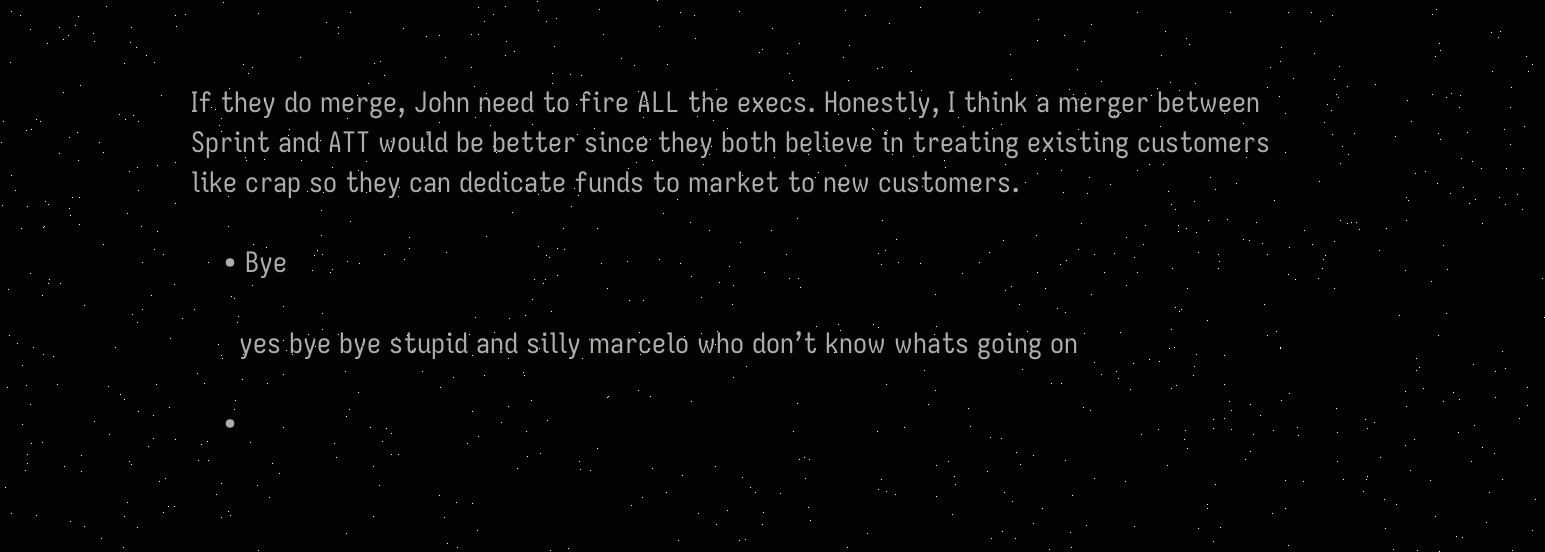If they do merge, John need to fire ALL the execs. Honestly, I think a merger between Sprint and ATT would be better since they both believe in treating existing customers like crap so they can dedicate funds to market to new customers.

    • Bye

      yes bye bye stupid and silly marcelo who don’t know whats going on

    •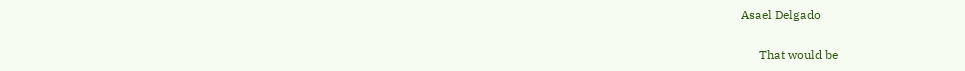Asael Delgado

      That would be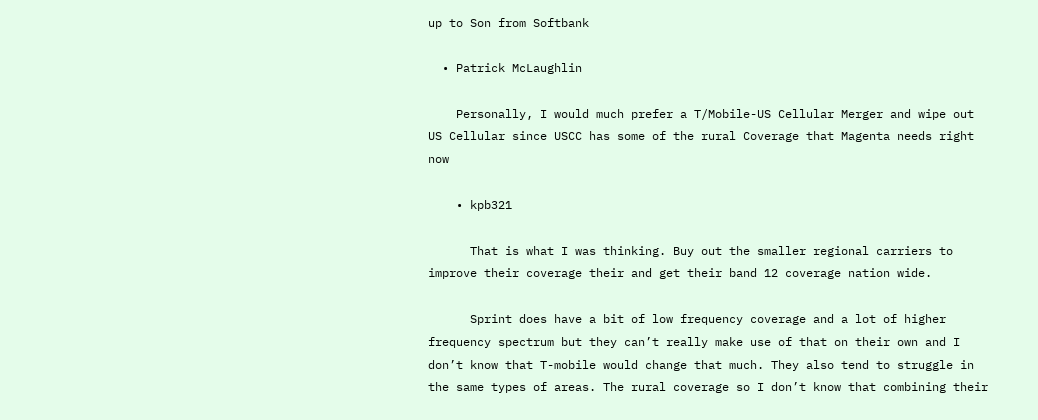up to Son from Softbank

  • Patrick McLaughlin

    Personally, I would much prefer a T/Mobile-US Cellular Merger and wipe out US Cellular since USCC has some of the rural Coverage that Magenta needs right now

    • kpb321

      That is what I was thinking. Buy out the smaller regional carriers to improve their coverage their and get their band 12 coverage nation wide.

      Sprint does have a bit of low frequency coverage and a lot of higher frequency spectrum but they can’t really make use of that on their own and I don’t know that T-mobile would change that much. They also tend to struggle in the same types of areas. The rural coverage so I don’t know that combining their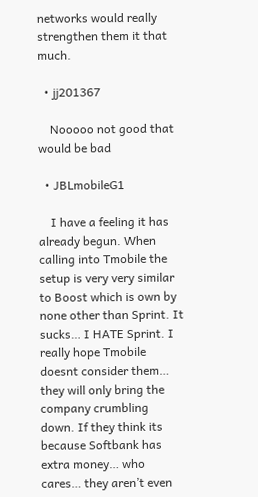networks would really strengthen them it that much.

  • jj201367

    Nooooo not good that would be bad

  • JBLmobileG1

    I have a feeling it has already begun. When calling into Tmobile the setup is very very similar to Boost which is own by none other than Sprint. It sucks… I HATE Sprint. I really hope Tmobile doesnt consider them… they will only bring the company crumbling down. If they think its because Softbank has extra money… who cares… they aren’t even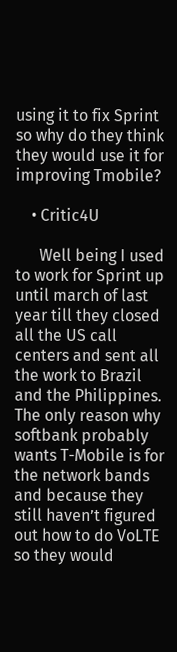using it to fix Sprint so why do they think they would use it for improving Tmobile?

    • Critic4U

      Well being I used to work for Sprint up until march of last year till they closed all the US call centers and sent all the work to Brazil and the Philippines. The only reason why softbank probably wants T-Mobile is for the network bands and because they still haven’t figured out how to do VoLTE so they would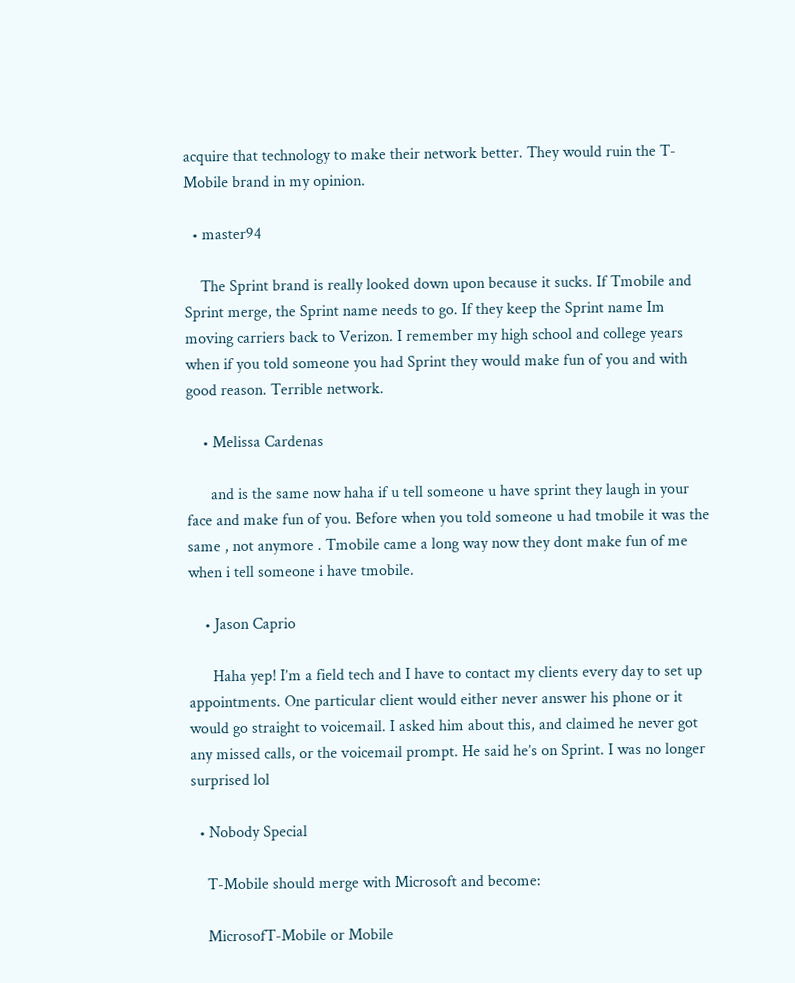acquire that technology to make their network better. They would ruin the T-Mobile brand in my opinion.

  • master94

    The Sprint brand is really looked down upon because it sucks. If Tmobile and Sprint merge, the Sprint name needs to go. If they keep the Sprint name Im moving carriers back to Verizon. I remember my high school and college years when if you told someone you had Sprint they would make fun of you and with good reason. Terrible network.

    • Melissa Cardenas

      and is the same now haha if u tell someone u have sprint they laugh in your face and make fun of you. Before when you told someone u had tmobile it was the same , not anymore . Tmobile came a long way now they dont make fun of me when i tell someone i have tmobile.

    • Jason Caprio

      Haha yep! I’m a field tech and I have to contact my clients every day to set up appointments. One particular client would either never answer his phone or it would go straight to voicemail. I asked him about this, and claimed he never got any missed calls, or the voicemail prompt. He said he’s on Sprint. I was no longer surprised lol

  • Nobody Special

    T-Mobile should merge with Microsoft and become:

    MicrosofT-Mobile or Mobile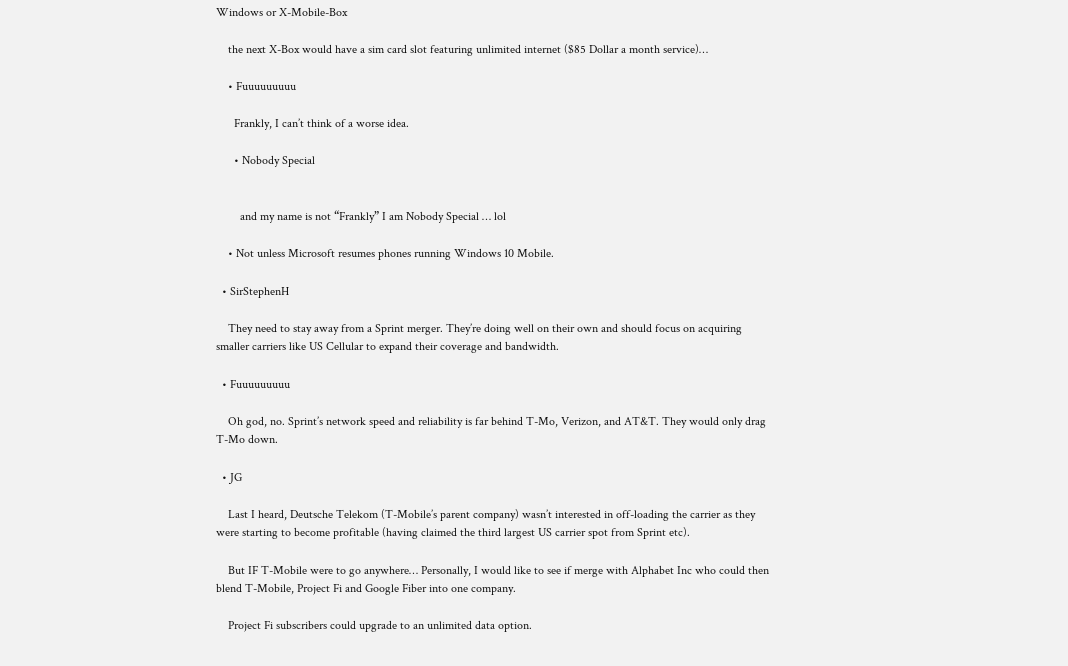Windows or X-Mobile-Box

    the next X-Box would have a sim card slot featuring unlimited internet ($85 Dollar a month service)…

    • Fuuuuuuuuu

      Frankly, I can’t think of a worse idea.

      • Nobody Special


        and my name is not “Frankly” I am Nobody Special … lol

    • Not unless Microsoft resumes phones running Windows 10 Mobile.

  • SirStephenH

    They need to stay away from a Sprint merger. They’re doing well on their own and should focus on acquiring smaller carriers like US Cellular to expand their coverage and bandwidth.

  • Fuuuuuuuuu

    Oh god, no. Sprint’s network speed and reliability is far behind T-Mo, Verizon, and AT&T. They would only drag T-Mo down.

  • JG

    Last I heard, Deutsche Telekom (T-Mobile’s parent company) wasn’t interested in off-loading the carrier as they were starting to become profitable (having claimed the third largest US carrier spot from Sprint etc).

    But IF T-Mobile were to go anywhere… Personally, I would like to see if merge with Alphabet Inc who could then blend T-Mobile, Project Fi and Google Fiber into one company.

    Project Fi subscribers could upgrade to an unlimited data option.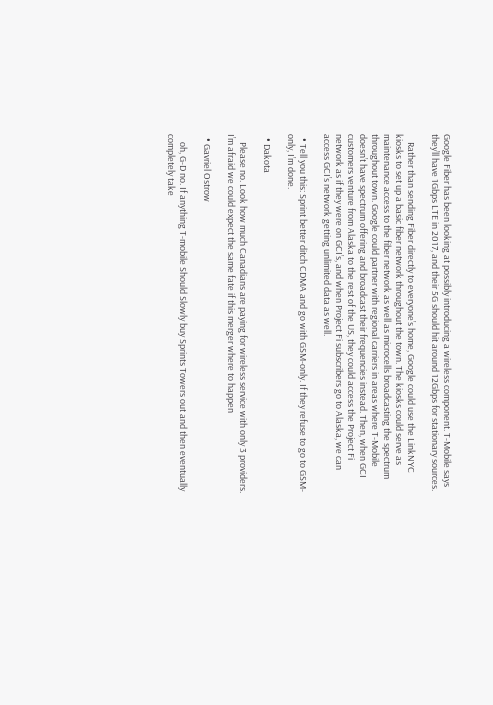Google Fiber has been looking at possibly introducing a wireless component. T-Mobile says they’ll have 1Gbps LTE in 2017, and their 5G should hit around 12Gbps for stationary sources.

    Rather than sending Fiber directly to everyone’s home, Google could use the LinkNYC kiosks to set up a basic fiber network throughout the town. The kiosks could serve as maintenance access to the fiber network as well as microcells broadcasting the spectrum throughout town. Google could partner with regional carriers in areas where T-Mobile doesn’t have spectrum offering and broadcast their frequencies instead. Then, when GCI customers venture from Alaska to the rest of the US, they could access the Project Fi network as if they were on GCI’s, and when Project Fi subscribers go to Alaska, we can access GCI’s network getting unlimited data as well.

  • Tell you this: Sprint better ditch CDMA and go with GSM-only. If they refuse to go to GSM-only, I’m done.

  • Dakota

    Please no. Look how much Canadians are paying for wireless service with only 3 providers. I’m afraid we could expect the same fate if this merger where to happen

  • Gavriel Ostrow

    oh, G-D no. If anything T-mobile Should Slowly buy Sprints Towers out and then eventually completely take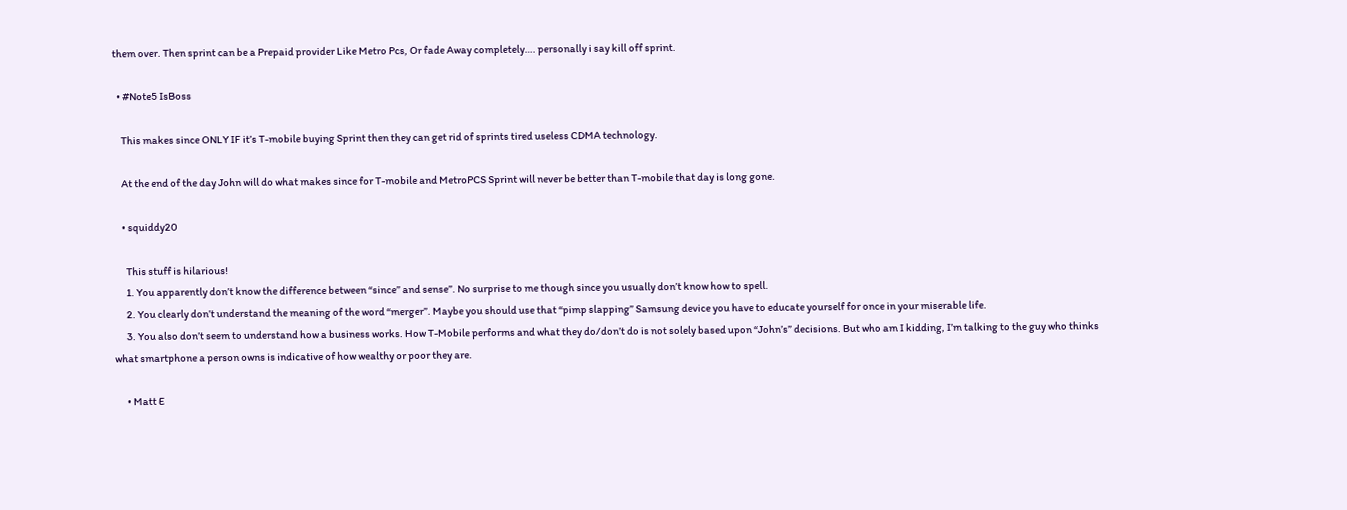them over. Then sprint can be a Prepaid provider Like Metro Pcs, Or fade Away completely…. personally i say kill off sprint.

  • #Note5 IsBoss

    This makes since ONLY IF it’s T-mobile buying Sprint then they can get rid of sprints tired useless CDMA technology.

    At the end of the day John will do what makes since for T-mobile and MetroPCS Sprint will never be better than T-mobile that day is long gone.

    • squiddy20

      This stuff is hilarious!
      1. You apparently don’t know the difference between “since” and sense”. No surprise to me though since you usually don’t know how to spell.
      2. You clearly don’t understand the meaning of the word “merger”. Maybe you should use that “pimp slapping” Samsung device you have to educate yourself for once in your miserable life.
      3. You also don’t seem to understand how a business works. How T-Mobile performs and what they do/don’t do is not solely based upon “John’s” decisions. But who am I kidding, I’m talking to the guy who thinks what smartphone a person owns is indicative of how wealthy or poor they are.

      • Matt E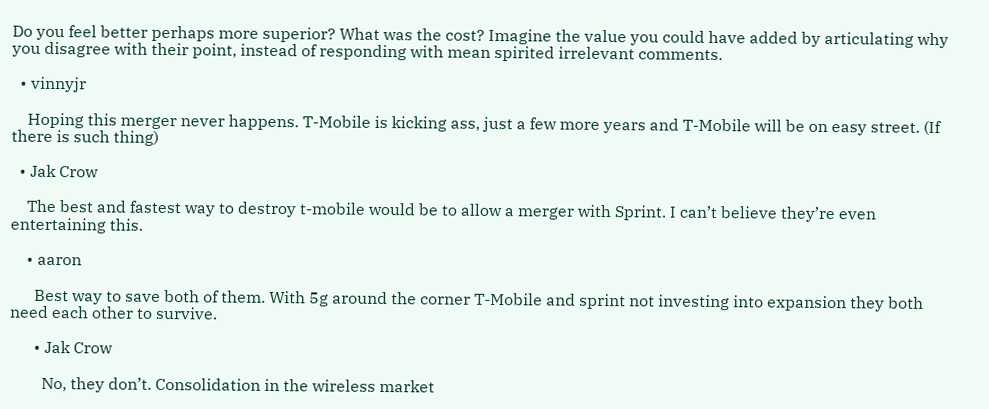Do you feel better perhaps more superior? What was the cost? Imagine the value you could have added by articulating why you disagree with their point, instead of responding with mean spirited irrelevant comments.

  • vinnyjr

    Hoping this merger never happens. T-Mobile is kicking ass, just a few more years and T-Mobile will be on easy street. (If there is such thing)

  • Jak Crow

    The best and fastest way to destroy t-mobile would be to allow a merger with Sprint. I can’t believe they’re even entertaining this.

    • aaron

      Best way to save both of them. With 5g around the corner T-Mobile and sprint not investing into expansion they both need each other to survive.

      • Jak Crow

        No, they don’t. Consolidation in the wireless market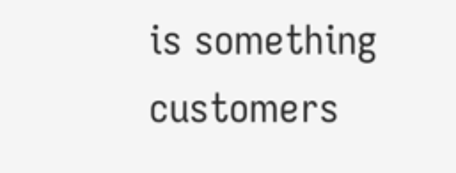is something customers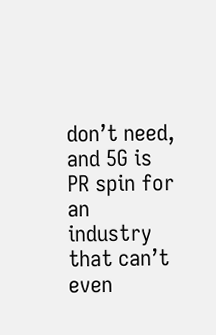don’t need, and 5G is PR spin for an industry that can’t even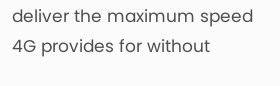deliver the maximum speed 4G provides for without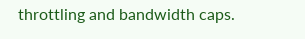throttling and bandwidth caps.